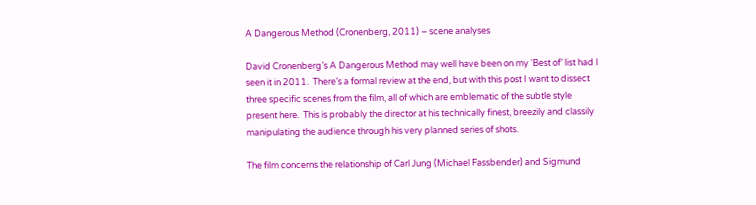A Dangerous Method (Cronenberg, 2011) – scene analyses

David Cronenberg’s A Dangerous Method may well have been on my ‘Best of’ list had I seen it in 2011.  There’s a formal review at the end, but with this post I want to dissect three specific scenes from the film, all of which are emblematic of the subtle style present here.  This is probably the director at his technically finest, breezily and classily manipulating the audience through his very planned series of shots.

The film concerns the relationship of Carl Jung (Michael Fassbender) and Sigmund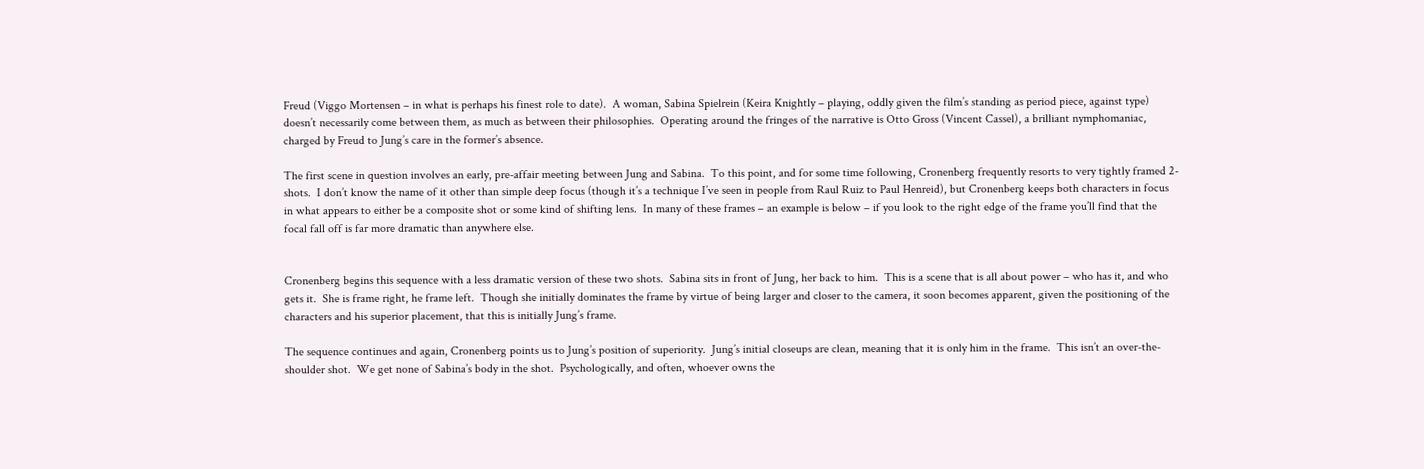Freud (Viggo Mortensen – in what is perhaps his finest role to date).  A woman, Sabina Spielrein (Keira Knightly – playing, oddly given the film’s standing as period piece, against type) doesn’t necessarily come between them, as much as between their philosophies.  Operating around the fringes of the narrative is Otto Gross (Vincent Cassel), a brilliant nymphomaniac, charged by Freud to Jung’s care in the former’s absence.

The first scene in question involves an early, pre-affair meeting between Jung and Sabina.  To this point, and for some time following, Cronenberg frequently resorts to very tightly framed 2-shots.  I don’t know the name of it other than simple deep focus (though it’s a technique I’ve seen in people from Raul Ruiz to Paul Henreid), but Cronenberg keeps both characters in focus in what appears to either be a composite shot or some kind of shifting lens.  In many of these frames – an example is below – if you look to the right edge of the frame you’ll find that the focal fall off is far more dramatic than anywhere else.


Cronenberg begins this sequence with a less dramatic version of these two shots.  Sabina sits in front of Jung, her back to him.  This is a scene that is all about power – who has it, and who gets it.  She is frame right, he frame left.  Though she initially dominates the frame by virtue of being larger and closer to the camera, it soon becomes apparent, given the positioning of the characters and his superior placement, that this is initially Jung’s frame.

The sequence continues and again, Cronenberg points us to Jung’s position of superiority.  Jung’s initial closeups are clean, meaning that it is only him in the frame.  This isn’t an over-the-shoulder shot.  We get none of Sabina’s body in the shot.  Psychologically, and often, whoever owns the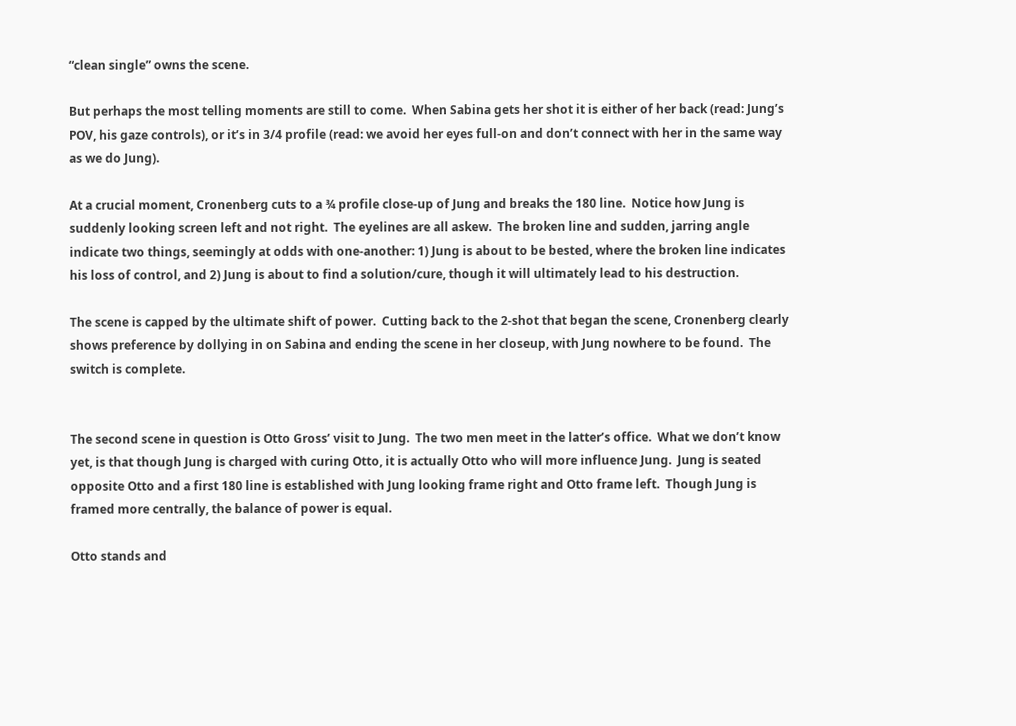“clean single” owns the scene.

But perhaps the most telling moments are still to come.  When Sabina gets her shot it is either of her back (read: Jung’s POV, his gaze controls), or it’s in 3/4 profile (read: we avoid her eyes full-on and don’t connect with her in the same way as we do Jung).

At a crucial moment, Cronenberg cuts to a ¾ profile close-up of Jung and breaks the 180 line.  Notice how Jung is suddenly looking screen left and not right.  The eyelines are all askew.  The broken line and sudden, jarring angle indicate two things, seemingly at odds with one-another: 1) Jung is about to be bested, where the broken line indicates his loss of control, and 2) Jung is about to find a solution/cure, though it will ultimately lead to his destruction.

The scene is capped by the ultimate shift of power.  Cutting back to the 2-shot that began the scene, Cronenberg clearly shows preference by dollying in on Sabina and ending the scene in her closeup, with Jung nowhere to be found.  The switch is complete.


The second scene in question is Otto Gross’ visit to Jung.  The two men meet in the latter’s office.  What we don’t know yet, is that though Jung is charged with curing Otto, it is actually Otto who will more influence Jung.  Jung is seated opposite Otto and a first 180 line is established with Jung looking frame right and Otto frame left.  Though Jung is framed more centrally, the balance of power is equal.

Otto stands and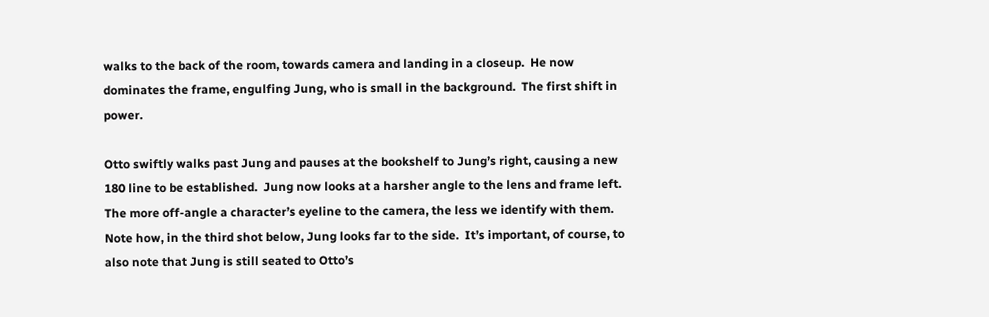walks to the back of the room, towards camera and landing in a closeup.  He now dominates the frame, engulfing Jung, who is small in the background.  The first shift in power.

Otto swiftly walks past Jung and pauses at the bookshelf to Jung’s right, causing a new 180 line to be established.  Jung now looks at a harsher angle to the lens and frame left.  The more off-angle a character’s eyeline to the camera, the less we identify with them.  Note how, in the third shot below, Jung looks far to the side.  It’s important, of course, to also note that Jung is still seated to Otto’s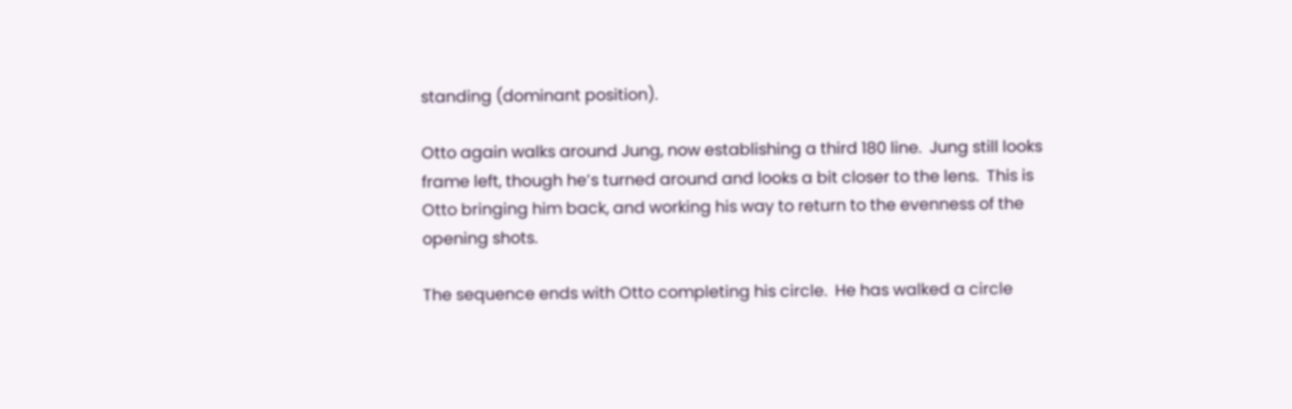standing (dominant position).

Otto again walks around Jung, now establishing a third 180 line.  Jung still looks frame left, though he’s turned around and looks a bit closer to the lens.  This is Otto bringing him back, and working his way to return to the evenness of the opening shots.

The sequence ends with Otto completing his circle.  He has walked a circle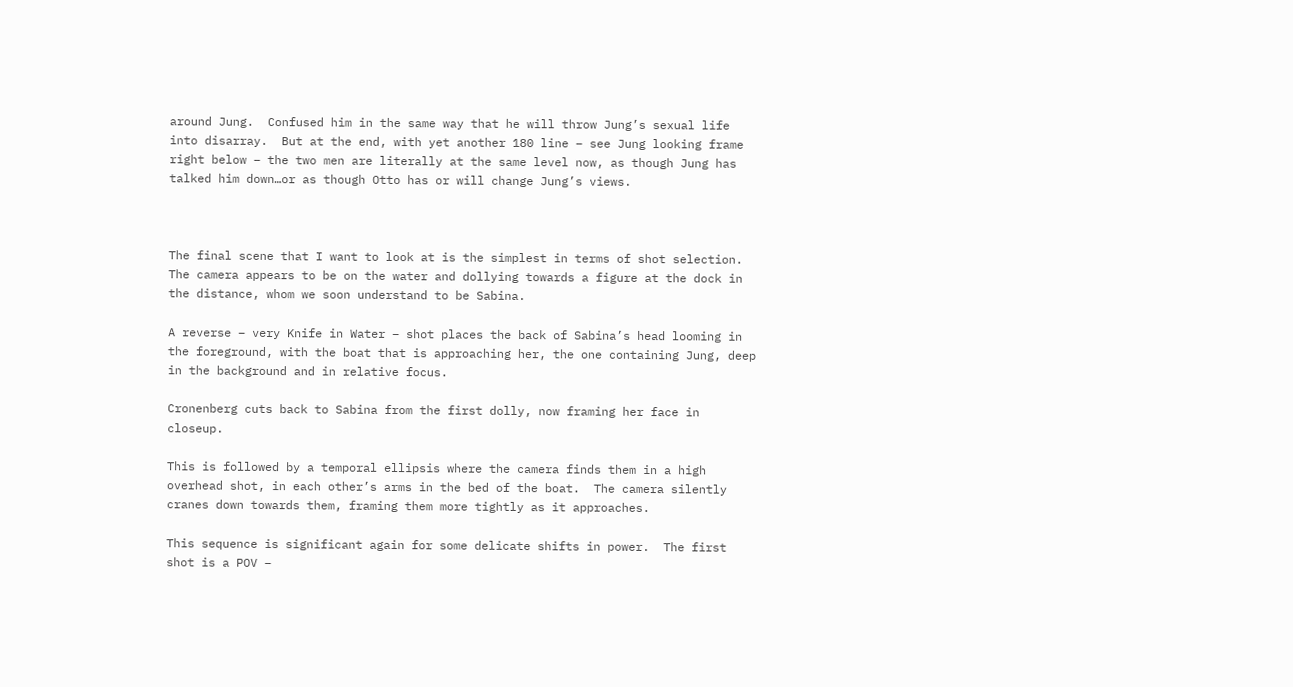around Jung.  Confused him in the same way that he will throw Jung’s sexual life into disarray.  But at the end, with yet another 180 line – see Jung looking frame right below – the two men are literally at the same level now, as though Jung has talked him down…or as though Otto has or will change Jung’s views.



The final scene that I want to look at is the simplest in terms of shot selection.  The camera appears to be on the water and dollying towards a figure at the dock in the distance, whom we soon understand to be Sabina.

A reverse – very Knife in Water – shot places the back of Sabina’s head looming in the foreground, with the boat that is approaching her, the one containing Jung, deep in the background and in relative focus.

Cronenberg cuts back to Sabina from the first dolly, now framing her face in closeup.

This is followed by a temporal ellipsis where the camera finds them in a high overhead shot, in each other’s arms in the bed of the boat.  The camera silently cranes down towards them, framing them more tightly as it approaches.

This sequence is significant again for some delicate shifts in power.  The first shot is a POV –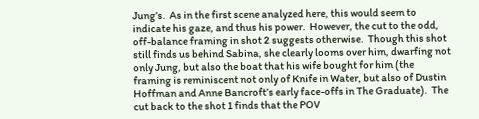Jung’s.  As in the first scene analyzed here, this would seem to indicate his gaze, and thus his power.  However, the cut to the odd, off-balance framing in shot 2 suggests otherwise.  Though this shot still finds us behind Sabina, she clearly looms over him, dwarfing not only Jung, but also the boat that his wife bought for him (the framing is reminiscent not only of Knife in Water, but also of Dustin Hoffman and Anne Bancroft’s early face-offs in The Graduate).  The cut back to the shot 1 finds that the POV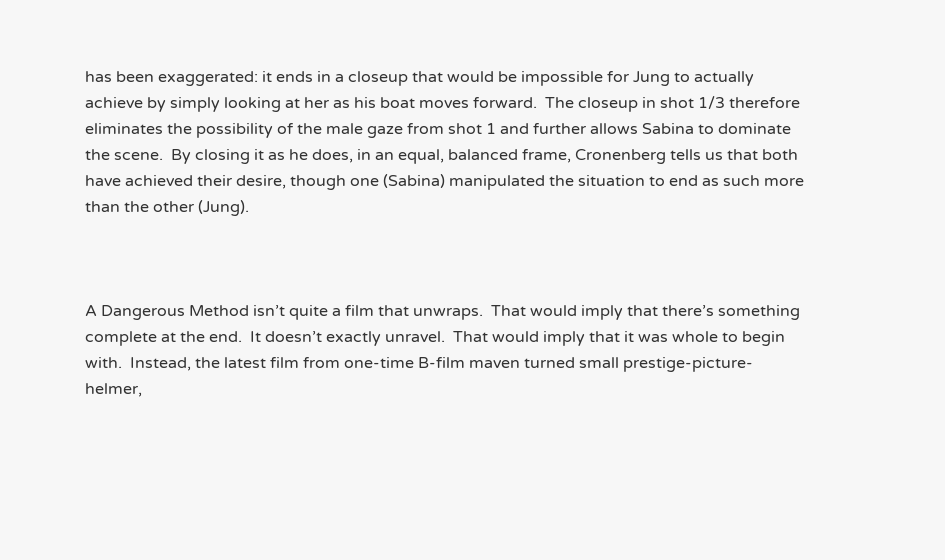has been exaggerated: it ends in a closeup that would be impossible for Jung to actually achieve by simply looking at her as his boat moves forward.  The closeup in shot 1/3 therefore eliminates the possibility of the male gaze from shot 1 and further allows Sabina to dominate the scene.  By closing it as he does, in an equal, balanced frame, Cronenberg tells us that both have achieved their desire, though one (Sabina) manipulated the situation to end as such more than the other (Jung).



A Dangerous Method isn’t quite a film that unwraps.  That would imply that there’s something complete at the end.  It doesn’t exactly unravel.  That would imply that it was whole to begin with.  Instead, the latest film from one-time B-film maven turned small prestige-picture-helmer,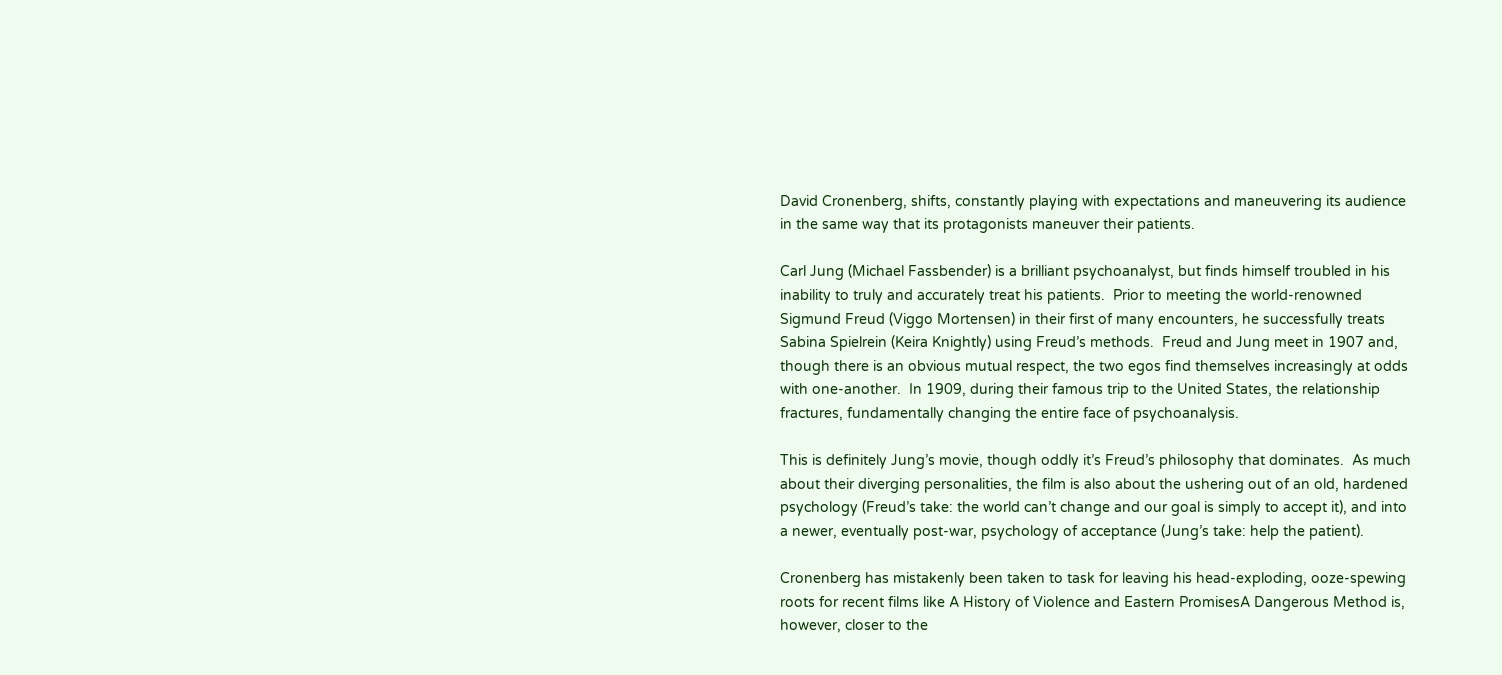David Cronenberg, shifts, constantly playing with expectations and maneuvering its audience in the same way that its protagonists maneuver their patients.

Carl Jung (Michael Fassbender) is a brilliant psychoanalyst, but finds himself troubled in his inability to truly and accurately treat his patients.  Prior to meeting the world-renowned Sigmund Freud (Viggo Mortensen) in their first of many encounters, he successfully treats Sabina Spielrein (Keira Knightly) using Freud’s methods.  Freud and Jung meet in 1907 and, though there is an obvious mutual respect, the two egos find themselves increasingly at odds with one-another.  In 1909, during their famous trip to the United States, the relationship fractures, fundamentally changing the entire face of psychoanalysis.

This is definitely Jung’s movie, though oddly it’s Freud’s philosophy that dominates.  As much about their diverging personalities, the film is also about the ushering out of an old, hardened psychology (Freud’s take: the world can’t change and our goal is simply to accept it), and into a newer, eventually post-war, psychology of acceptance (Jung’s take: help the patient).

Cronenberg has mistakenly been taken to task for leaving his head-exploding, ooze-spewing roots for recent films like A History of Violence and Eastern PromisesA Dangerous Method is, however, closer to the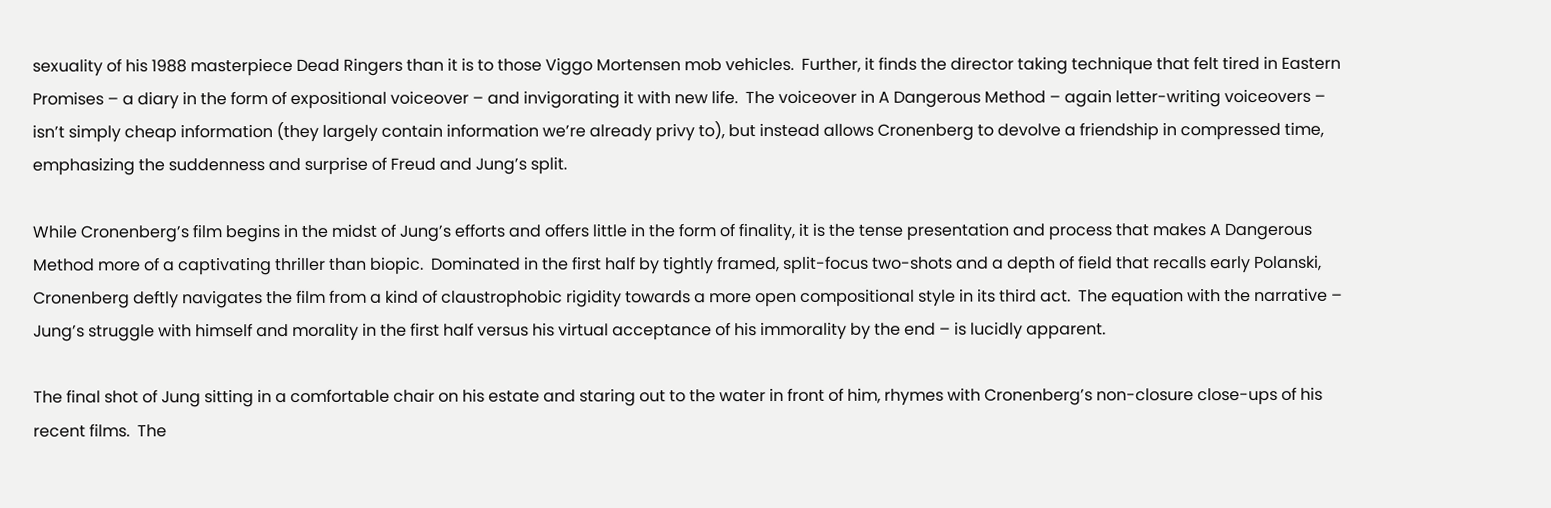sexuality of his 1988 masterpiece Dead Ringers than it is to those Viggo Mortensen mob vehicles.  Further, it finds the director taking technique that felt tired in Eastern Promises – a diary in the form of expositional voiceover – and invigorating it with new life.  The voiceover in A Dangerous Method – again letter-writing voiceovers – isn’t simply cheap information (they largely contain information we’re already privy to), but instead allows Cronenberg to devolve a friendship in compressed time, emphasizing the suddenness and surprise of Freud and Jung’s split.

While Cronenberg’s film begins in the midst of Jung’s efforts and offers little in the form of finality, it is the tense presentation and process that makes A Dangerous Method more of a captivating thriller than biopic.  Dominated in the first half by tightly framed, split-focus two-shots and a depth of field that recalls early Polanski, Cronenberg deftly navigates the film from a kind of claustrophobic rigidity towards a more open compositional style in its third act.  The equation with the narrative – Jung’s struggle with himself and morality in the first half versus his virtual acceptance of his immorality by the end – is lucidly apparent.

The final shot of Jung sitting in a comfortable chair on his estate and staring out to the water in front of him, rhymes with Cronenberg’s non-closure close-ups of his recent films.  The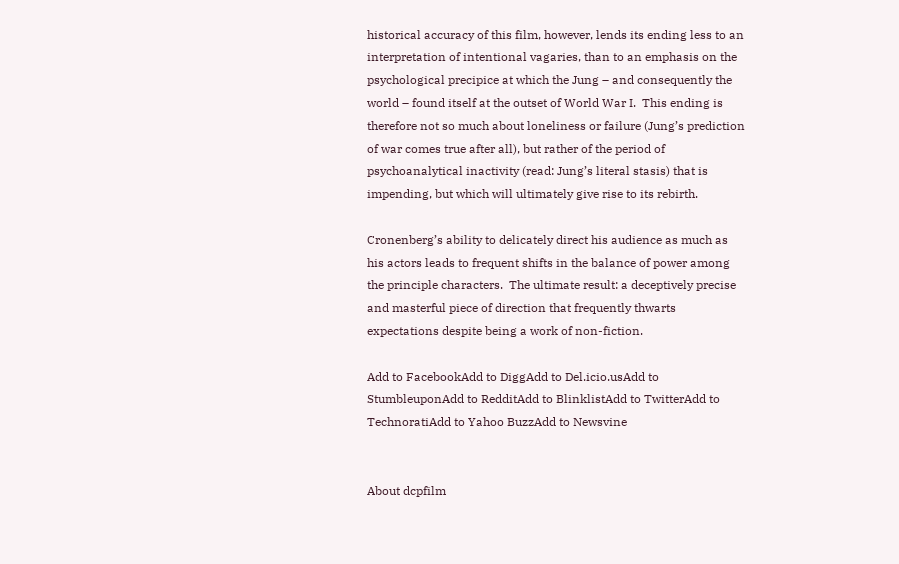historical accuracy of this film, however, lends its ending less to an interpretation of intentional vagaries, than to an emphasis on the psychological precipice at which the Jung – and consequently the world – found itself at the outset of World War I.  This ending is therefore not so much about loneliness or failure (Jung’s prediction of war comes true after all), but rather of the period of psychoanalytical inactivity (read: Jung’s literal stasis) that is impending, but which will ultimately give rise to its rebirth.

Cronenberg’s ability to delicately direct his audience as much as his actors leads to frequent shifts in the balance of power among the principle characters.  The ultimate result: a deceptively precise and masterful piece of direction that frequently thwarts expectations despite being a work of non-fiction.

Add to FacebookAdd to DiggAdd to Del.icio.usAdd to StumbleuponAdd to RedditAdd to BlinklistAdd to TwitterAdd to TechnoratiAdd to Yahoo BuzzAdd to Newsvine


About dcpfilm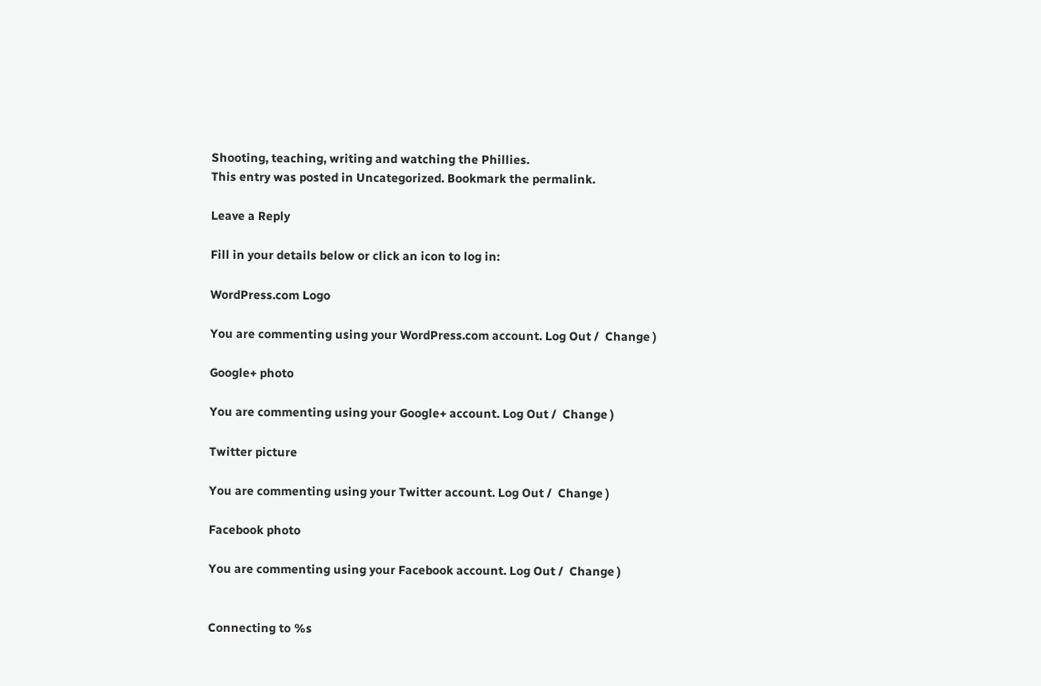Shooting, teaching, writing and watching the Phillies.
This entry was posted in Uncategorized. Bookmark the permalink.

Leave a Reply

Fill in your details below or click an icon to log in:

WordPress.com Logo

You are commenting using your WordPress.com account. Log Out /  Change )

Google+ photo

You are commenting using your Google+ account. Log Out /  Change )

Twitter picture

You are commenting using your Twitter account. Log Out /  Change )

Facebook photo

You are commenting using your Facebook account. Log Out /  Change )


Connecting to %s